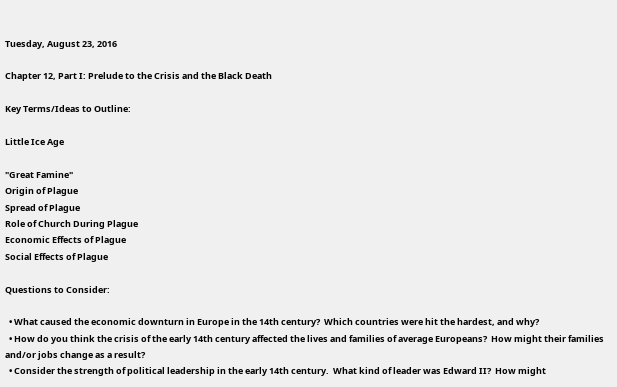Tuesday, August 23, 2016

Chapter 12, Part I: Prelude to the Crisis and the Black Death

Key Terms/Ideas to Outline:

Little Ice Age

"Great Famine"
Origin of Plague
Spread of Plague
Role of Church During Plague
Economic Effects of Plague
Social Effects of Plague

Questions to Consider:

  • What caused the economic downturn in Europe in the 14th century?  Which countries were hit the hardest, and why?
  • How do you think the crisis of the early 14th century affected the lives and families of average Europeans?  How might their families and/or jobs change as a result?
  • Consider the strength of political leadership in the early 14th century.  What kind of leader was Edward II?  How might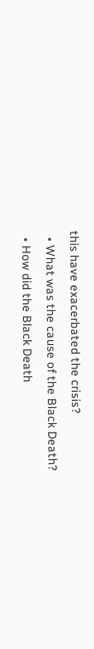this have exacerbated the crisis?
  • What was the cause of the Black Death?
  • How did the Black Death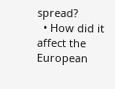spread?
  • How did it affect the European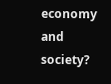economy and society?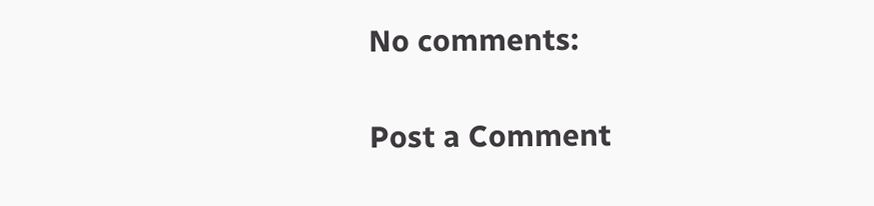No comments:

Post a Comment